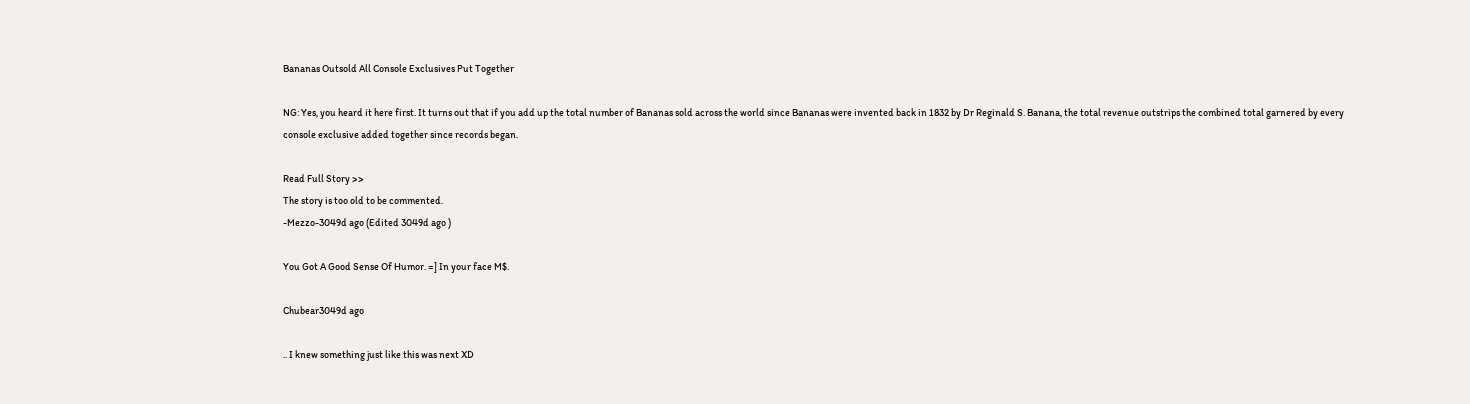Bananas Outsold All Console Exclusives Put Together

NG: Yes, you heard it here first. It turns out that if you add up the total number of Bananas sold across the world since Bananas were invented back in 1832 by Dr Reginald S. Banana, the total revenue outstrips the combined total garnered by every console exclusive added together since records began.

Read Full Story >>
The story is too old to be commented.
-Mezzo-3049d ago (Edited 3049d ago )

You Got A Good Sense Of Humor. =] In your face M$.

Chubear3049d ago

.. I knew something just like this was next XD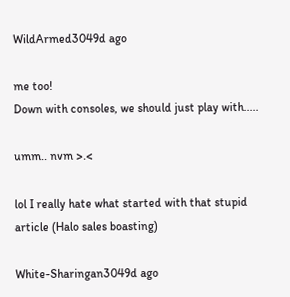WildArmed3049d ago

me too!
Down with consoles, we should just play with.....

umm.. nvm >.<

lol I really hate what started with that stupid article (Halo sales boasting)

White-Sharingan3049d ago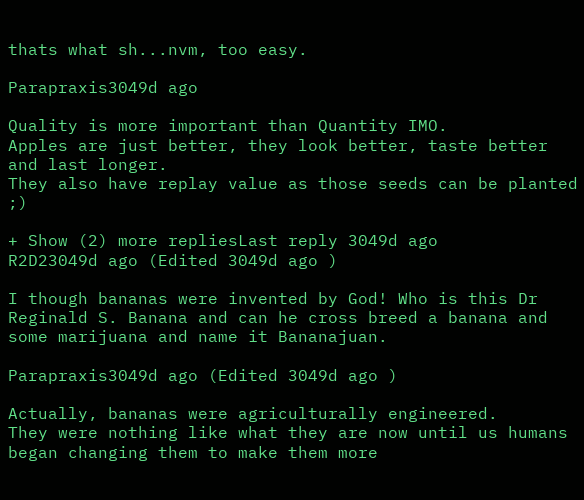thats what sh...nvm, too easy.

Parapraxis3049d ago

Quality is more important than Quantity IMO.
Apples are just better, they look better, taste better and last longer.
They also have replay value as those seeds can be planted ;)

+ Show (2) more repliesLast reply 3049d ago
R2D23049d ago (Edited 3049d ago )

I though bananas were invented by God! Who is this Dr Reginald S. Banana and can he cross breed a banana and some marijuana and name it Bananajuan.

Parapraxis3049d ago (Edited 3049d ago )

Actually, bananas were agriculturally engineered.
They were nothing like what they are now until us humans began changing them to make them more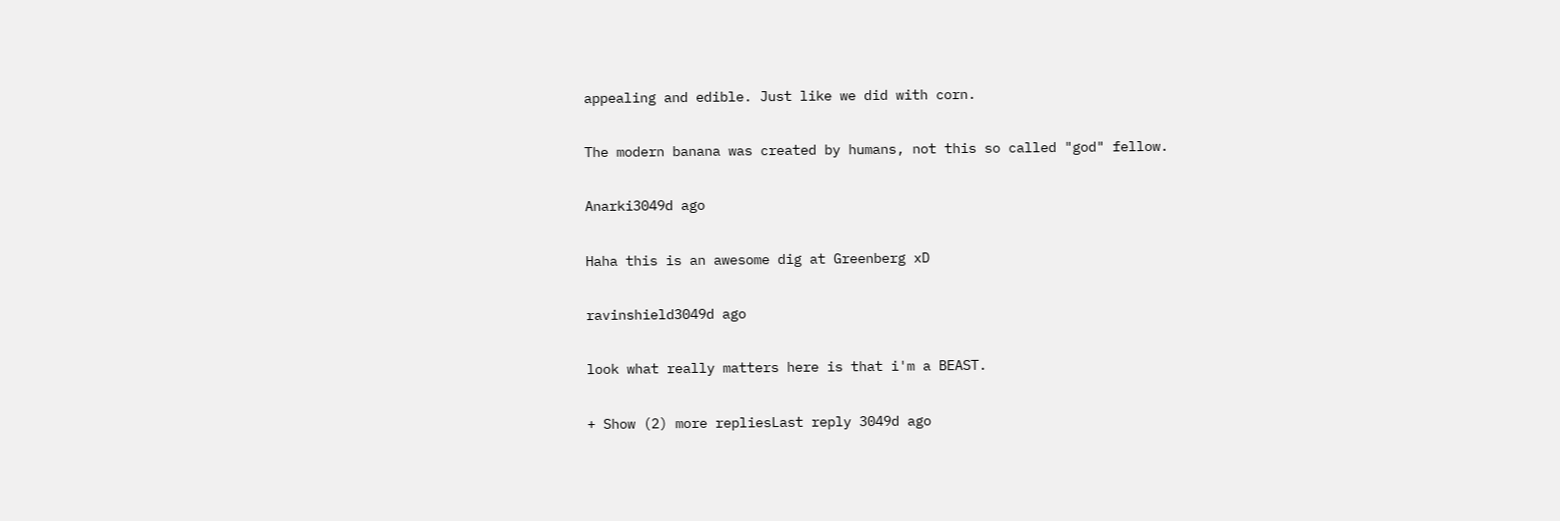appealing and edible. Just like we did with corn.

The modern banana was created by humans, not this so called "god" fellow.

Anarki3049d ago

Haha this is an awesome dig at Greenberg xD

ravinshield3049d ago

look what really matters here is that i'm a BEAST.

+ Show (2) more repliesLast reply 3049d ago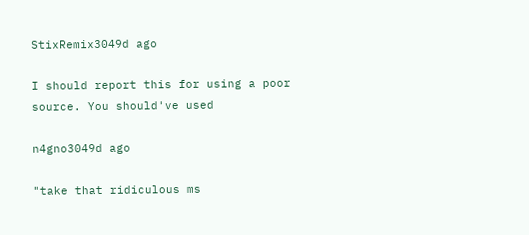StixRemix3049d ago

I should report this for using a poor source. You should've used

n4gno3049d ago

"take that ridiculous ms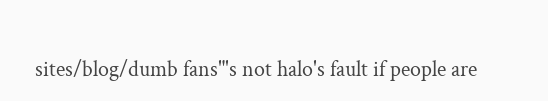sites/blog/dumb fans"'s not halo's fault if people are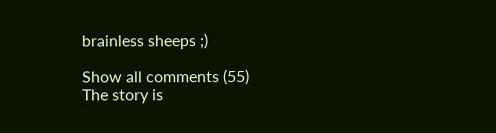brainless sheeps ;)

Show all comments (55)
The story is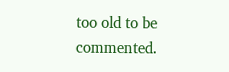too old to be commented.